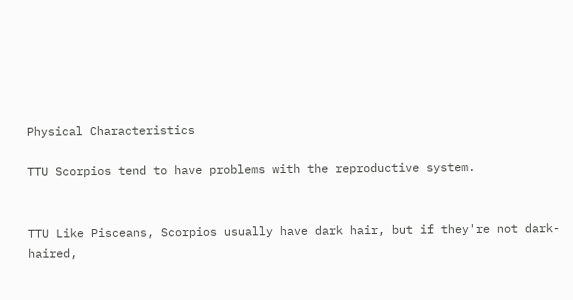Physical Characteristics

TTU Scorpios tend to have problems with the reproductive system.


TTU Like Pisceans, Scorpios usually have dark hair, but if they're not dark-haired,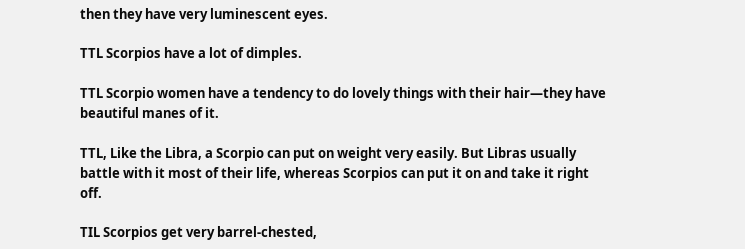then they have very luminescent eyes.

TTL Scorpios have a lot of dimples.

TTL Scorpio women have a tendency to do lovely things with their hair—they have beautiful manes of it.

TTL, Like the Libra, a Scorpio can put on weight very easily. But Libras usually battle with it most of their life, whereas Scorpios can put it on and take it right off.

TIL Scorpios get very barrel-chested,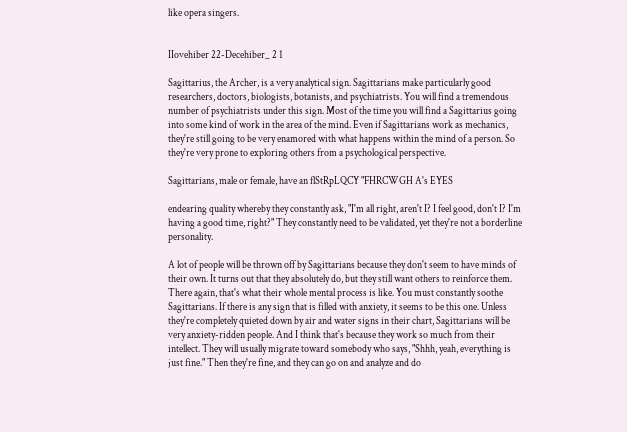like opera singers.


IIovehiber 22-Decehiber_ 2 1

Sagittarius, the Archer, is a very analytical sign. Sagittarians make particularly good researchers, doctors, biologists, botanists, and psychiatrists. You will find a tremendous number of psychiatrists under this sign. Most of the time you will find a Sagittarius going into some kind of work in the area of the mind. Even if Sagittarians work as mechanics, they're still going to be very enamored with what happens within the mind of a person. So they're very prone to exploring others from a psychological perspective.

Sagittarians, male or female, have an flStRpLQCY "FHRCWGH A's EYES

endearing quality whereby they constantly ask, "I'm all right, aren't I? I feel good, don't I? I'm having a good time, right?" They constantly need to be validated, yet they're not a borderline personality.

A lot of people will be thrown off by Sagittarians because they don't seem to have minds of their own. It turns out that they absolutely do, but they still want others to reinforce them. There again, that's what their whole mental process is like. You must constantly soothe Sagittarians. If there is any sign that is filled with anxiety, it seems to be this one. Unless they're completely quieted down by air and water signs in their chart, Sagittarians will be very anxiety-ridden people. And I think that's because they work so much from their intellect. They will usually migrate toward somebody who says, "Shhh, yeah, everything is just fine." Then they're fine, and they can go on and analyze and do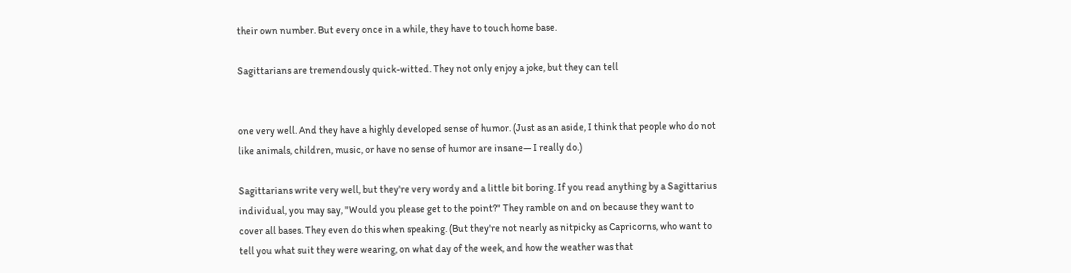their own number. But every once in a while, they have to touch home base.

Sagittarians are tremendously quick-witted. They not only enjoy a joke, but they can tell


one very well. And they have a highly developed sense of humor. (Just as an aside, I think that people who do not like animals, children, music, or have no sense of humor are insane— I really do.)

Sagittarians write very well, but they're very wordy and a little bit boring. If you read anything by a Sagittarius individual, you may say, "Would you please get to the point?" They ramble on and on because they want to cover all bases. They even do this when speaking. (But they're not nearly as nitpicky as Capricorns, who want to tell you what suit they were wearing, on what day of the week, and how the weather was that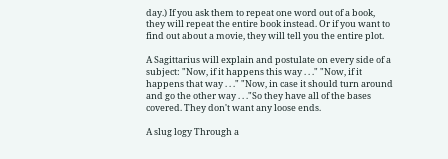day.) If you ask them to repeat one word out of a book, they will repeat the entire book instead. Or if you want to find out about a movie, they will tell you the entire plot.

A Sagittarius will explain and postulate on every side of a subject: "Now, if it happens this way . . ." "Now, if it happens that way . . ." "Now, in case it should turn around and go the other way . . ."So they have all of the bases covered. They don't want any loose ends.

A slug logy Through a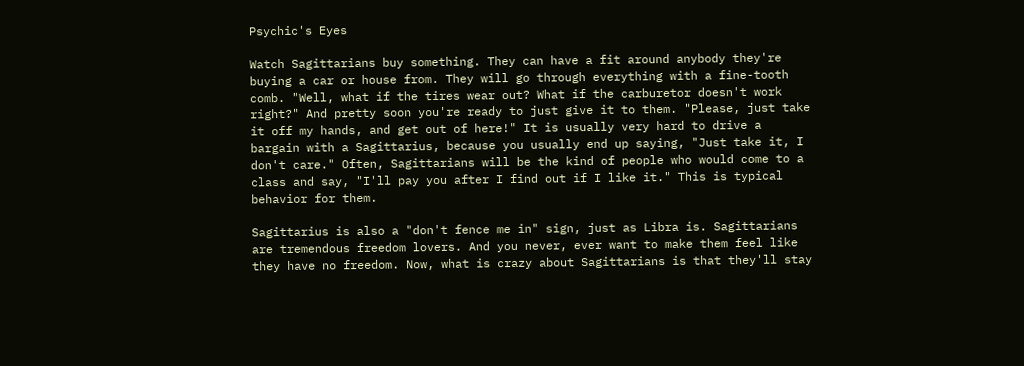Psychic's Eyes

Watch Sagittarians buy something. They can have a fit around anybody they're buying a car or house from. They will go through everything with a fine-tooth comb. "Well, what if the tires wear out? What if the carburetor doesn't work right?" And pretty soon you're ready to just give it to them. "Please, just take it off my hands, and get out of here!" It is usually very hard to drive a bargain with a Sagittarius, because you usually end up saying, "Just take it, I don't care." Often, Sagittarians will be the kind of people who would come to a class and say, "I'll pay you after I find out if I like it." This is typical behavior for them.

Sagittarius is also a "don't fence me in" sign, just as Libra is. Sagittarians are tremendous freedom lovers. And you never, ever want to make them feel like they have no freedom. Now, what is crazy about Sagittarians is that they'll stay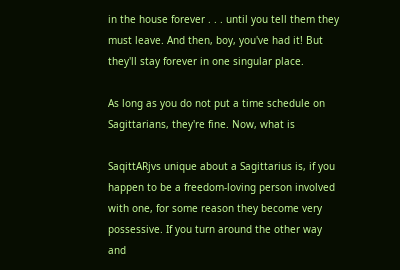in the house forever . . . until you tell them they must leave. And then, boy, you've had it! But they'll stay forever in one singular place.

As long as you do not put a time schedule on Sagittarians, they're fine. Now, what is

SaqittARjvs unique about a Sagittarius is, if you happen to be a freedom-loving person involved with one, for some reason they become very possessive. If you turn around the other way and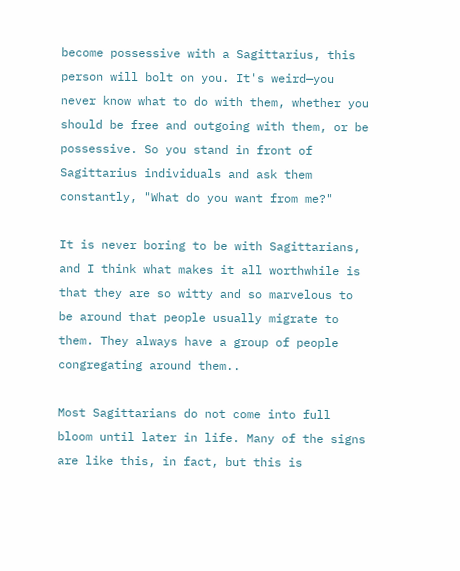become possessive with a Sagittarius, this person will bolt on you. It's weird—you never know what to do with them, whether you should be free and outgoing with them, or be possessive. So you stand in front of Sagittarius individuals and ask them constantly, "What do you want from me?"

It is never boring to be with Sagittarians, and I think what makes it all worthwhile is that they are so witty and so marvelous to be around that people usually migrate to them. They always have a group of people congregating around them..

Most Sagittarians do not come into full bloom until later in life. Many of the signs are like this, in fact, but this is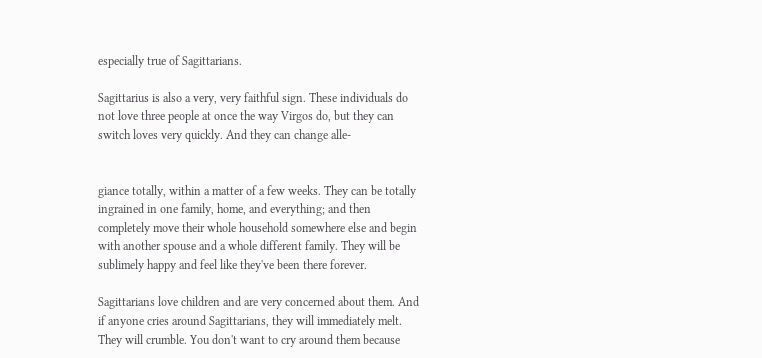especially true of Sagittarians.

Sagittarius is also a very, very faithful sign. These individuals do not love three people at once the way Virgos do, but they can switch loves very quickly. And they can change alle-


giance totally, within a matter of a few weeks. They can be totally ingrained in one family, home, and everything; and then completely move their whole household somewhere else and begin with another spouse and a whole different family. They will be sublimely happy and feel like they've been there forever.

Sagittarians love children and are very concerned about them. And if anyone cries around Sagittarians, they will immediately melt. They will crumble. You don't want to cry around them because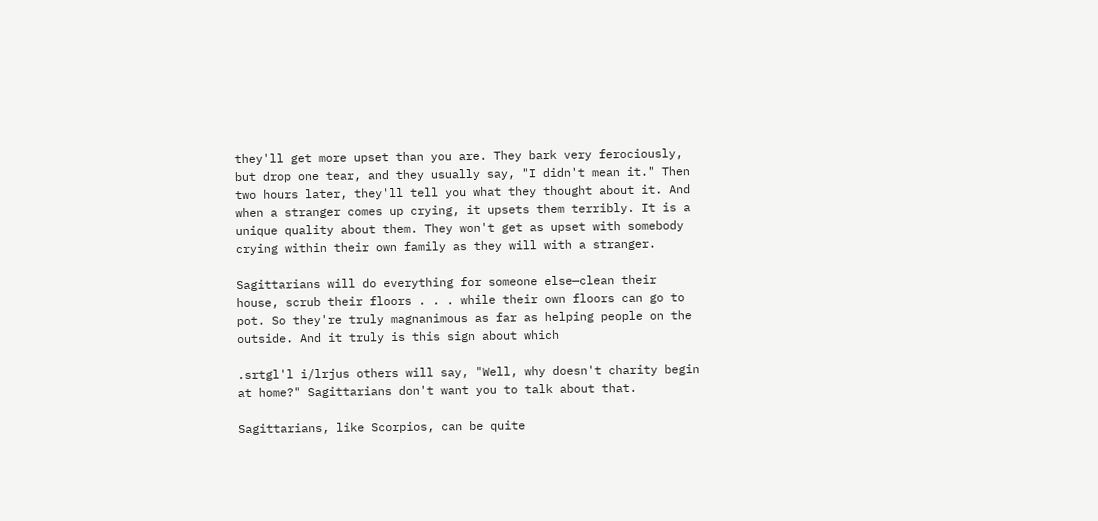they'll get more upset than you are. They bark very ferociously, but drop one tear, and they usually say, "I didn't mean it." Then two hours later, they'll tell you what they thought about it. And when a stranger comes up crying, it upsets them terribly. It is a unique quality about them. They won't get as upset with somebody crying within their own family as they will with a stranger.

Sagittarians will do everything for someone else—clean their house, scrub their floors . . . while their own floors can go to pot. So they're truly magnanimous as far as helping people on the outside. And it truly is this sign about which

.srtgl'l i/lrjus others will say, "Well, why doesn't charity begin at home?" Sagittarians don't want you to talk about that.

Sagittarians, like Scorpios, can be quite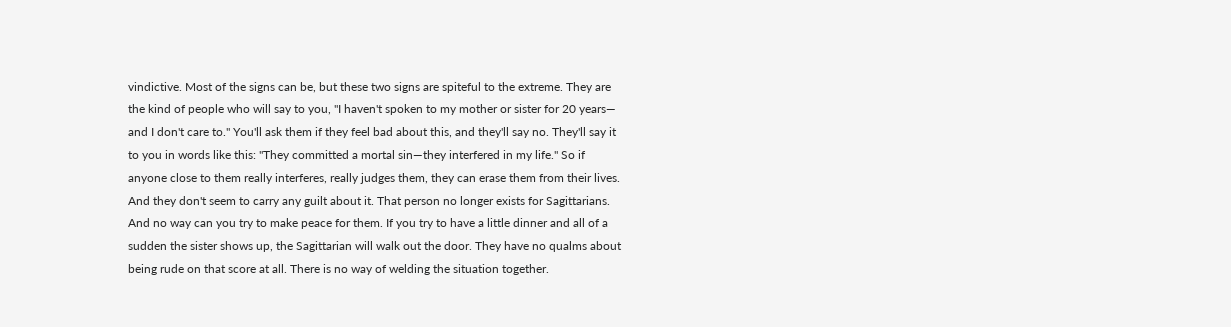vindictive. Most of the signs can be, but these two signs are spiteful to the extreme. They are the kind of people who will say to you, "I haven't spoken to my mother or sister for 20 years— and I don't care to." You'll ask them if they feel bad about this, and they'll say no. They'll say it to you in words like this: "They committed a mortal sin—they interfered in my life." So if anyone close to them really interferes, really judges them, they can erase them from their lives. And they don't seem to carry any guilt about it. That person no longer exists for Sagittarians. And no way can you try to make peace for them. If you try to have a little dinner and all of a sudden the sister shows up, the Sagittarian will walk out the door. They have no qualms about being rude on that score at all. There is no way of welding the situation together.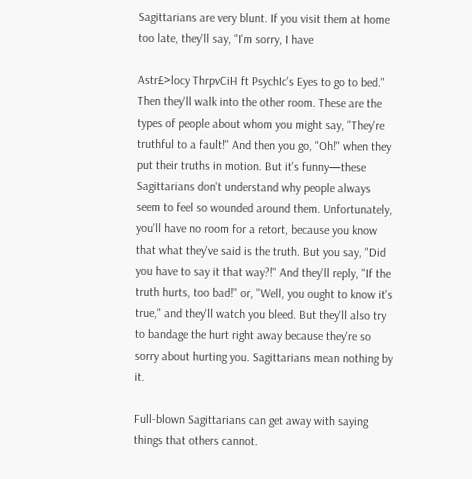Sagittarians are very blunt. If you visit them at home too late, they'll say, "I'm sorry, I have

Astr£>locy ThrpvCiH ft PsychIc's Eyes to go to bed." Then they'll walk into the other room. These are the types of people about whom you might say, "They're truthful to a fault!" And then you go, "Oh!" when they put their truths in motion. But it's funny—these Sagittarians don't understand why people always seem to feel so wounded around them. Unfortunately, you'll have no room for a retort, because you know that what they've said is the truth. But you say, "Did you have to say it that way?!" And they'll reply, "If the truth hurts, too bad!" or, "Well, you ought to know it's true," and they'll watch you bleed. But they'll also try to bandage the hurt right away because they're so sorry about hurting you. Sagittarians mean nothing by it.

Full-blown Sagittarians can get away with saying things that others cannot.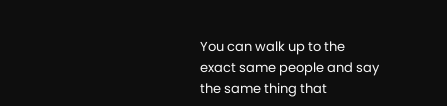You can walk up to the exact same people and say the same thing that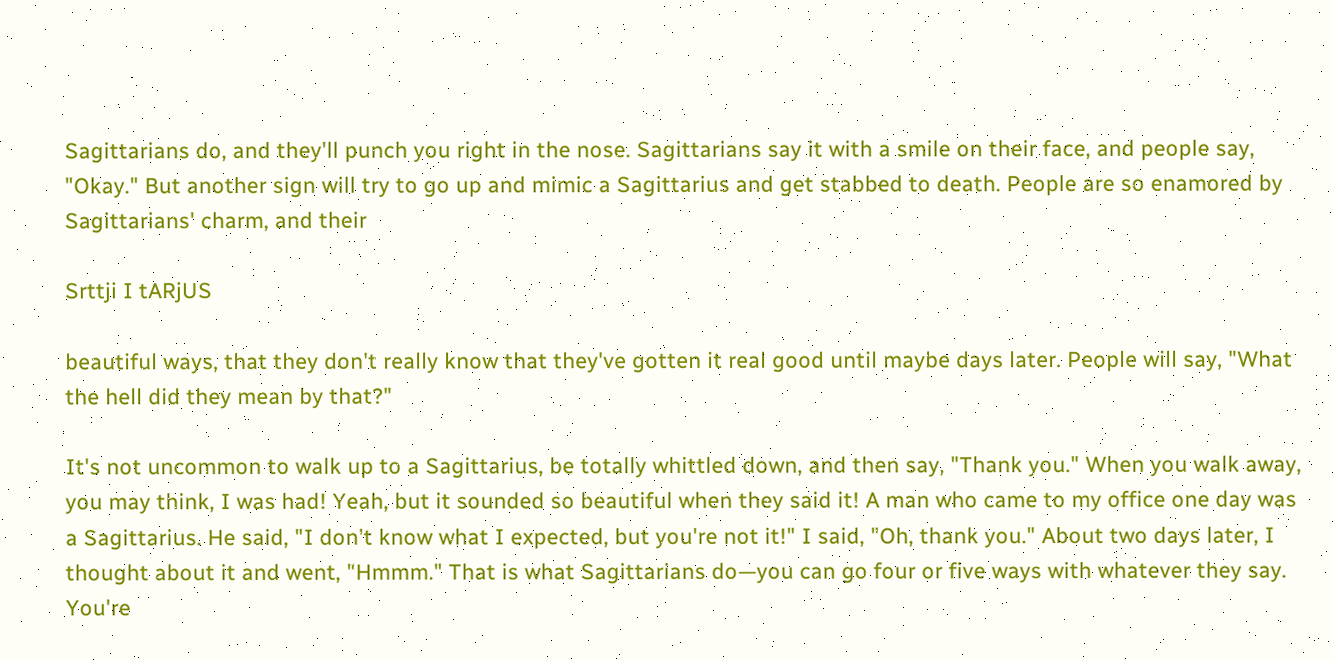Sagittarians do, and they'll punch you right in the nose. Sagittarians say it with a smile on their face, and people say, "Okay." But another sign will try to go up and mimic a Sagittarius and get stabbed to death. People are so enamored by Sagittarians' charm, and their

Srttji I tARjUS

beautiful ways, that they don't really know that they've gotten it real good until maybe days later. People will say, "What the hell did they mean by that?"

It's not uncommon to walk up to a Sagittarius, be totally whittled down, and then say, "Thank you." When you walk away, you may think, I was had! Yeah, but it sounded so beautiful when they said it! A man who came to my office one day was a Sagittarius. He said, "I don't know what I expected, but you're not it!" I said, "Oh, thank you." About two days later, I thought about it and went, "Hmmm." That is what Sagittarians do—you can go four or five ways with whatever they say. You're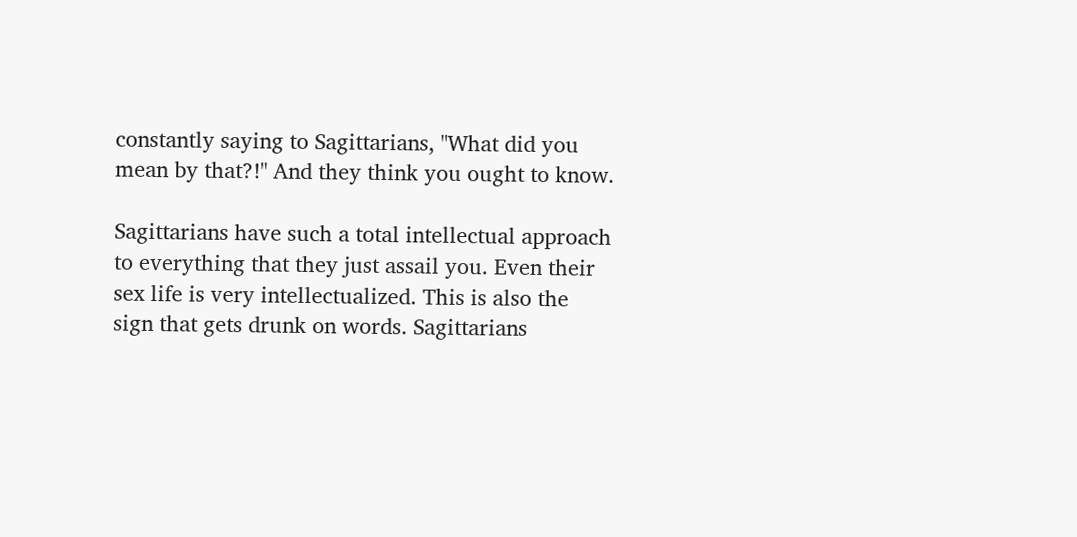constantly saying to Sagittarians, "What did you mean by that?!" And they think you ought to know.

Sagittarians have such a total intellectual approach to everything that they just assail you. Even their sex life is very intellectualized. This is also the sign that gets drunk on words. Sagittarians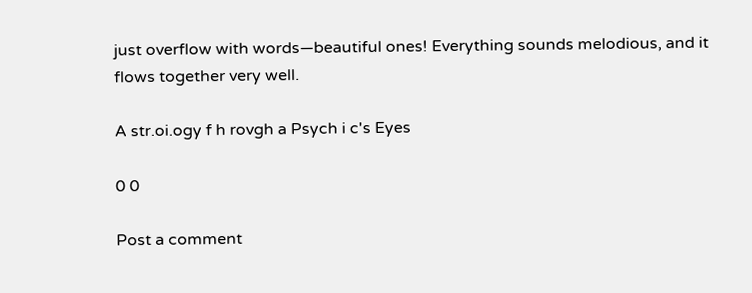just overflow with words—beautiful ones! Everything sounds melodious, and it flows together very well.

A str.oi.ogy f h rovgh a Psych i c's Eyes

0 0

Post a comment